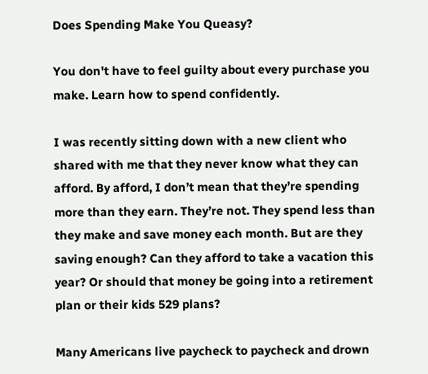Does Spending Make You Queasy?

You don't have to feel guilty about every purchase you make. Learn how to spend confidently.

I was recently sitting down with a new client who shared with me that they never know what they can afford. By afford, I don’t mean that they’re spending more than they earn. They’re not. They spend less than they make and save money each month. But are they saving enough? Can they afford to take a vacation this year? Or should that money be going into a retirement plan or their kids 529 plans?

Many Americans live paycheck to paycheck and drown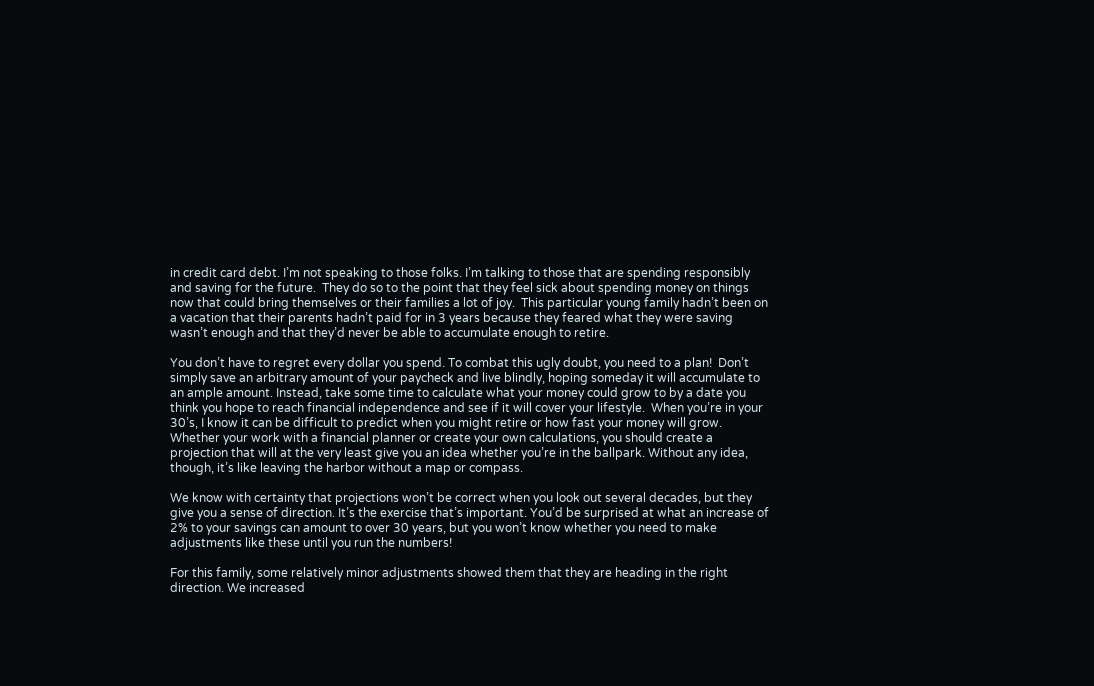in credit card debt. I’m not speaking to those folks. I’m talking to those that are spending responsibly and saving for the future.  They do so to the point that they feel sick about spending money on things now that could bring themselves or their families a lot of joy.  This particular young family hadn’t been on a vacation that their parents hadn’t paid for in 3 years because they feared what they were saving wasn’t enough and that they’d never be able to accumulate enough to retire.

You don’t have to regret every dollar you spend. To combat this ugly doubt, you need to a plan!  Don’t simply save an arbitrary amount of your paycheck and live blindly, hoping someday it will accumulate to an ample amount. Instead, take some time to calculate what your money could grow to by a date you think you hope to reach financial independence and see if it will cover your lifestyle.  When you’re in your 30’s, I know it can be difficult to predict when you might retire or how fast your money will grow. Whether your work with a financial planner or create your own calculations, you should create a projection that will at the very least give you an idea whether you’re in the ballpark. Without any idea, though, it’s like leaving the harbor without a map or compass.

We know with certainty that projections won’t be correct when you look out several decades, but they give you a sense of direction. It’s the exercise that’s important. You’d be surprised at what an increase of 2% to your savings can amount to over 30 years, but you won’t know whether you need to make adjustments like these until you run the numbers!

For this family, some relatively minor adjustments showed them that they are heading in the right direction. We increased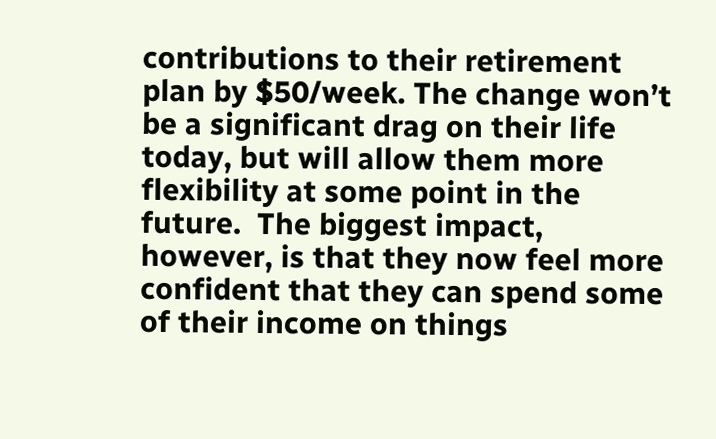contributions to their retirement plan by $50/week. The change won’t be a significant drag on their life today, but will allow them more flexibility at some point in the future.  The biggest impact, however, is that they now feel more confident that they can spend some of their income on things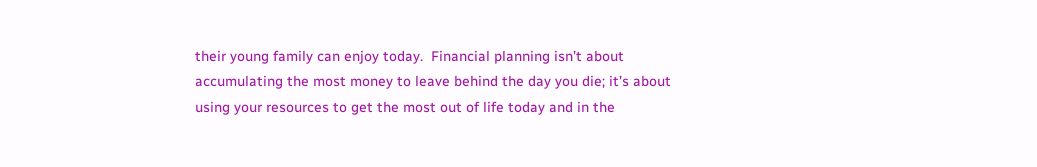their young family can enjoy today.  Financial planning isn’t about accumulating the most money to leave behind the day you die; it’s about using your resources to get the most out of life today and in the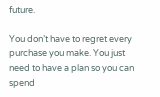future.

You don’t have to regret every purchase you make. You just need to have a plan so you can spend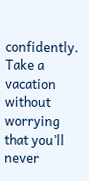confidently.  Take a vacation without worrying that you’ll never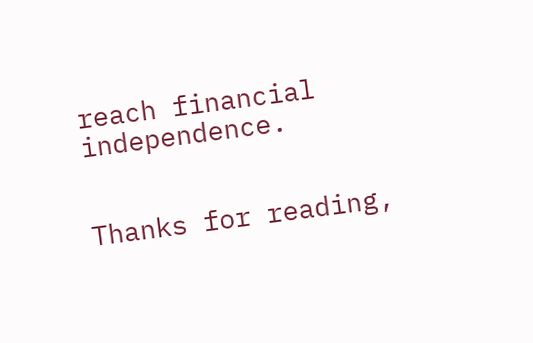reach financial independence.


Thanks for reading,